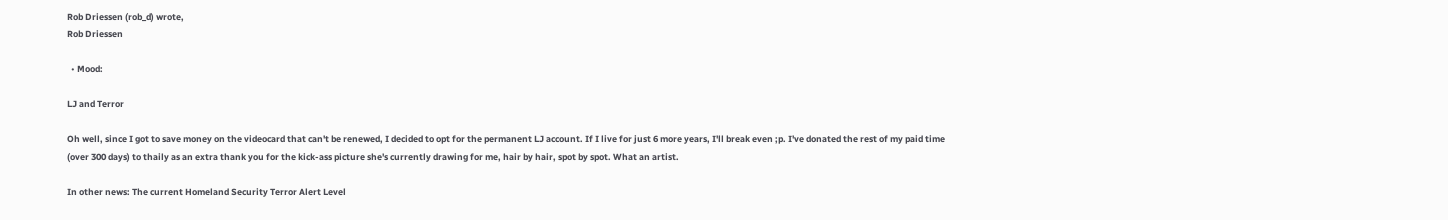Rob Driessen (rob_d) wrote,
Rob Driessen

  • Mood:

LJ and Terror

Oh well, since I got to save money on the videocard that can't be renewed, I decided to opt for the permanent LJ account. If I live for just 6 more years, I'll break even ;p. I've donated the rest of my paid time (over 300 days) to thaily as an extra thank you for the kick-ass picture she's currently drawing for me, hair by hair, spot by spot. What an artist.

In other news: The current Homeland Security Terror Alert Level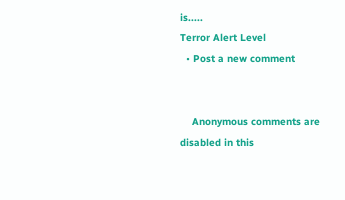is.....
Terror Alert Level
  • Post a new comment


    Anonymous comments are disabled in this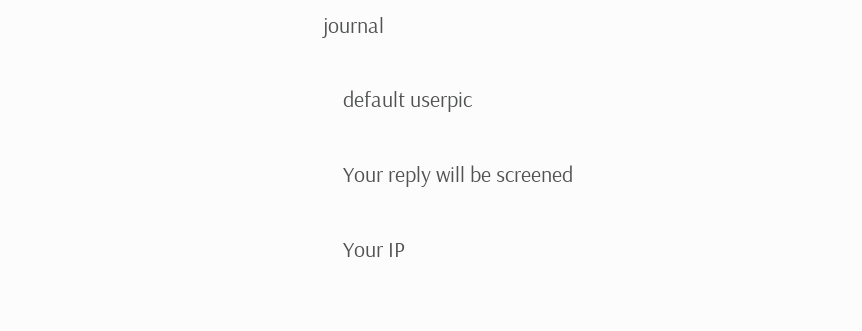journal

    default userpic

    Your reply will be screened

    Your IP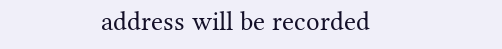address will be recorded